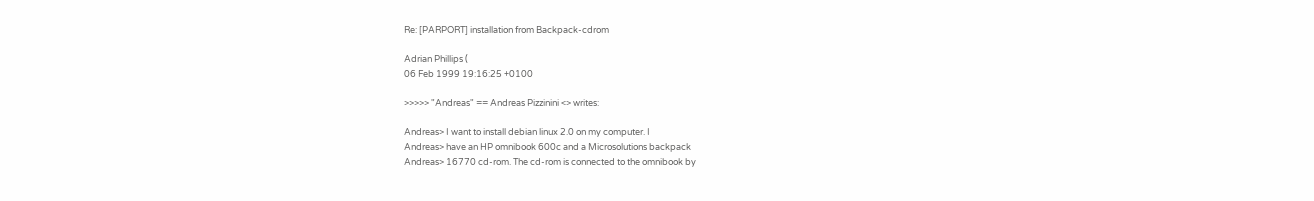Re: [PARPORT] installation from Backpack-cdrom

Adrian Phillips (
06 Feb 1999 19:16:25 +0100

>>>>> "Andreas" == Andreas Pizzinini <> writes:

Andreas> I want to install debian linux 2.0 on my computer. I
Andreas> have an HP omnibook 600c and a Microsolutions backpack
Andreas> 16770 cd-rom. The cd-rom is connected to the omnibook by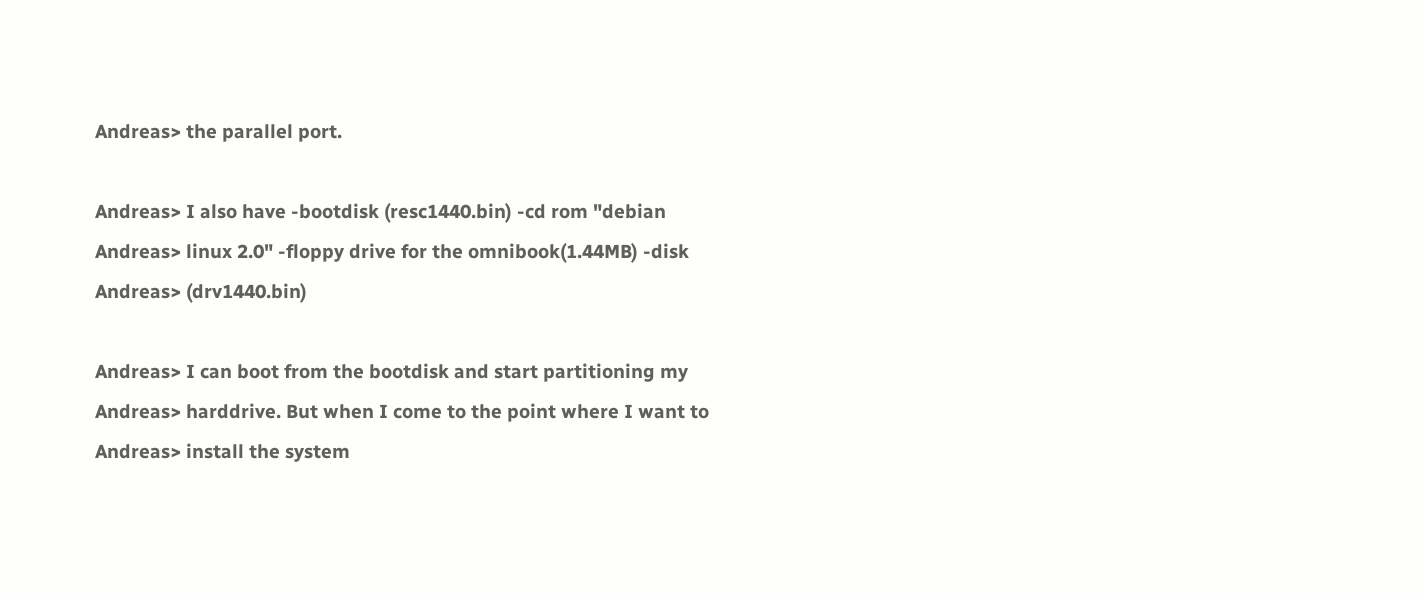Andreas> the parallel port.

Andreas> I also have -bootdisk (resc1440.bin) -cd rom "debian
Andreas> linux 2.0" -floppy drive for the omnibook(1.44MB) -disk
Andreas> (drv1440.bin)

Andreas> I can boot from the bootdisk and start partitioning my
Andreas> harddrive. But when I come to the point where I want to
Andreas> install the system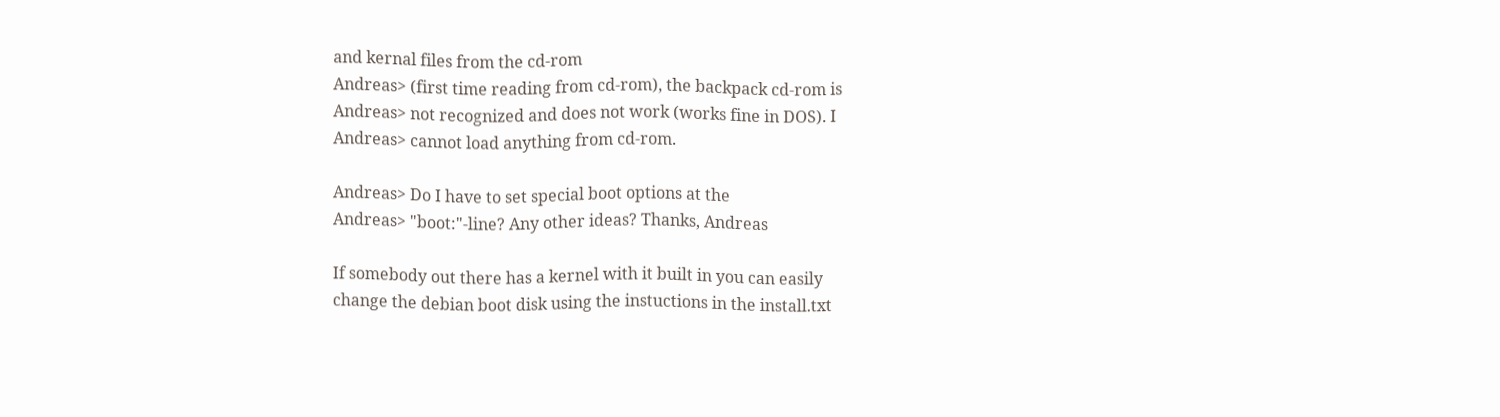and kernal files from the cd-rom
Andreas> (first time reading from cd-rom), the backpack cd-rom is
Andreas> not recognized and does not work (works fine in DOS). I
Andreas> cannot load anything from cd-rom.

Andreas> Do I have to set special boot options at the
Andreas> "boot:"-line? Any other ideas? Thanks, Andreas

If somebody out there has a kernel with it built in you can easily
change the debian boot disk using the instuctions in the install.txt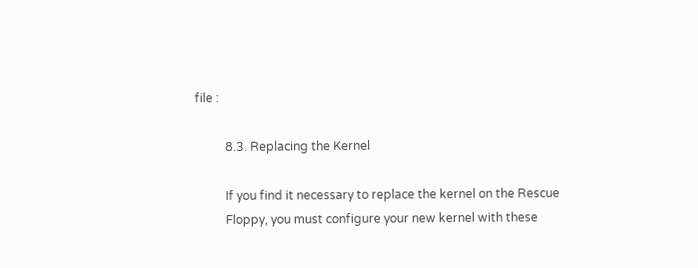file :

          8.3. Replacing the Kernel

          If you find it necessary to replace the kernel on the Rescue
          Floppy, you must configure your new kernel with these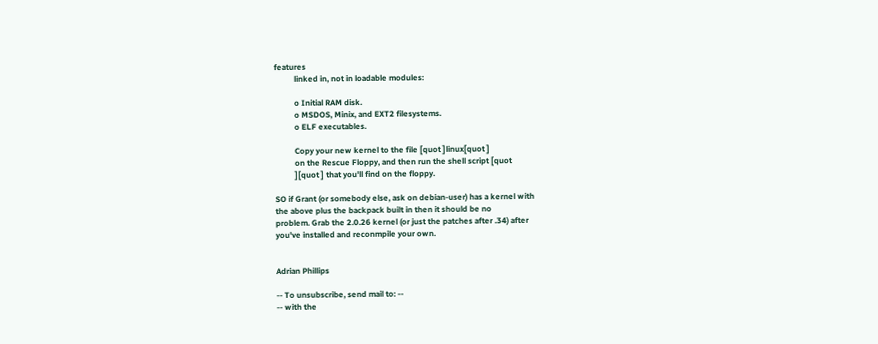features
          linked in, not in loadable modules:

          o Initial RAM disk.
          o MSDOS, Minix, and EXT2 filesystems.
          o ELF executables.

          Copy your new kernel to the file [quot ]linux[quot ]
          on the Rescue Floppy, and then run the shell script [quot
          ][quot ] that you'll find on the floppy.

SO if Grant (or somebody else, ask on debian-user) has a kernel with
the above plus the backpack built in then it should be no
problem. Grab the 2.0.26 kernel (or just the patches after .34) after
you've installed and reconmpile your own.


Adrian Phillips

-- To unsubscribe, send mail to: --
-- with the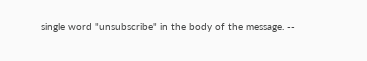single word "unsubscribe" in the body of the message. --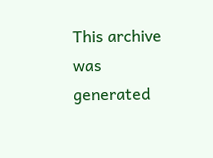This archive was generated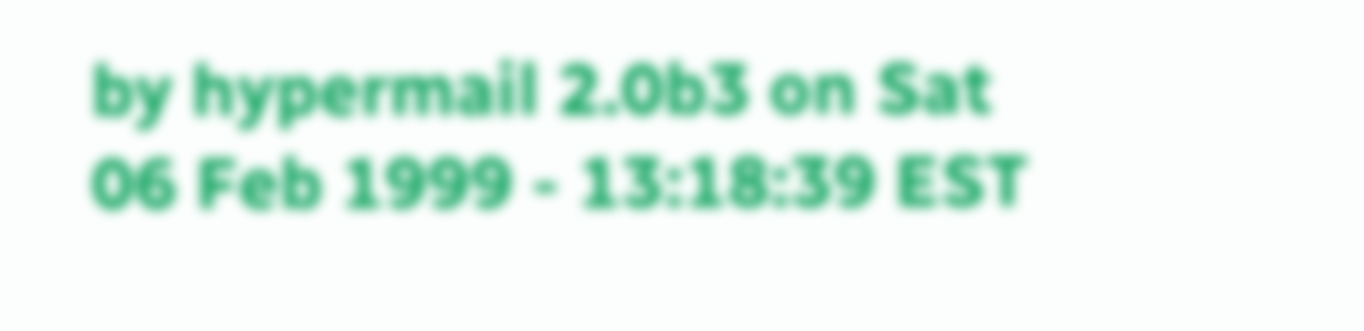by hypermail 2.0b3 on Sat 06 Feb 1999 - 13:18:39 EST